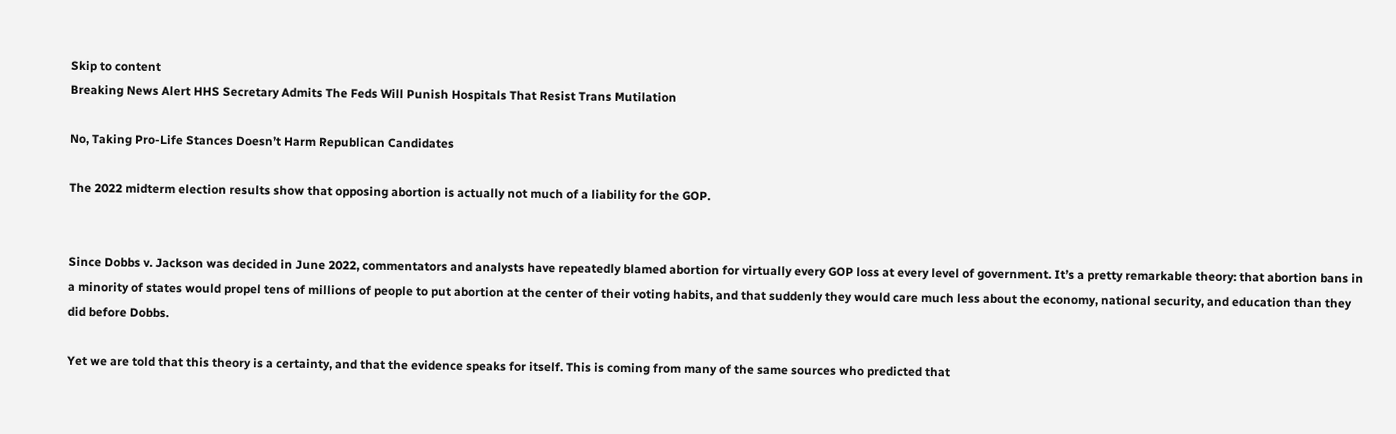Skip to content
Breaking News Alert HHS Secretary Admits The Feds Will Punish Hospitals That Resist Trans Mutilation

No, Taking Pro-Life Stances Doesn’t Harm Republican Candidates

The 2022 midterm election results show that opposing abortion is actually not much of a liability for the GOP.


Since Dobbs v. Jackson was decided in June 2022, commentators and analysts have repeatedly blamed abortion for virtually every GOP loss at every level of government. It’s a pretty remarkable theory: that abortion bans in a minority of states would propel tens of millions of people to put abortion at the center of their voting habits, and that suddenly they would care much less about the economy, national security, and education than they did before Dobbs.

Yet we are told that this theory is a certainty, and that the evidence speaks for itself. This is coming from many of the same sources who predicted that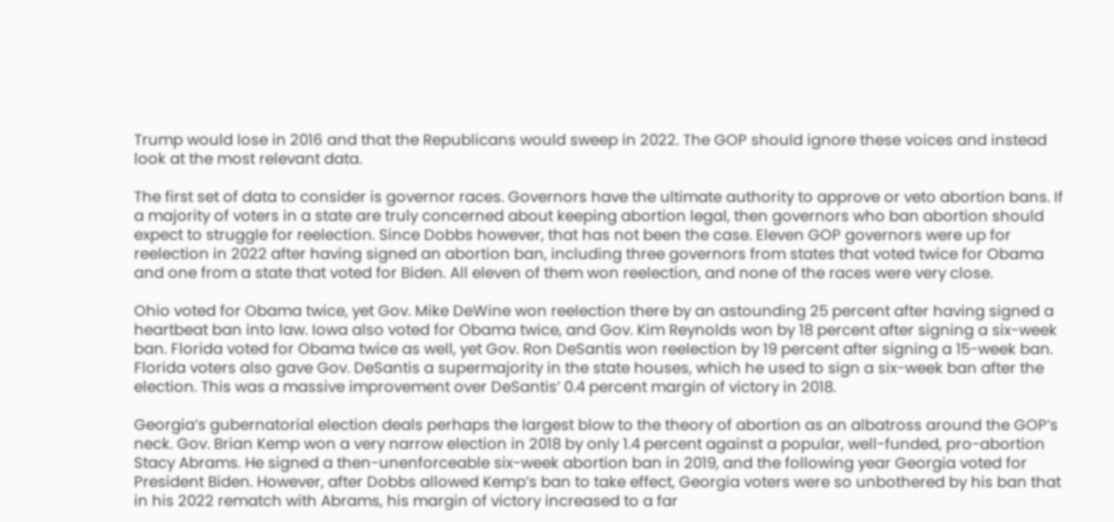Trump would lose in 2016 and that the Republicans would sweep in 2022. The GOP should ignore these voices and instead look at the most relevant data.

The first set of data to consider is governor races. Governors have the ultimate authority to approve or veto abortion bans. If a majority of voters in a state are truly concerned about keeping abortion legal, then governors who ban abortion should expect to struggle for reelection. Since Dobbs however, that has not been the case. Eleven GOP governors were up for reelection in 2022 after having signed an abortion ban, including three governors from states that voted twice for Obama and one from a state that voted for Biden. All eleven of them won reelection, and none of the races were very close.

Ohio voted for Obama twice, yet Gov. Mike DeWine won reelection there by an astounding 25 percent after having signed a heartbeat ban into law. Iowa also voted for Obama twice, and Gov. Kim Reynolds won by 18 percent after signing a six-week ban. Florida voted for Obama twice as well, yet Gov. Ron DeSantis won reelection by 19 percent after signing a 15-week ban. Florida voters also gave Gov. DeSantis a supermajority in the state houses, which he used to sign a six-week ban after the election. This was a massive improvement over DeSantis’ 0.4 percent margin of victory in 2018.

Georgia’s gubernatorial election deals perhaps the largest blow to the theory of abortion as an albatross around the GOP’s neck. Gov. Brian Kemp won a very narrow election in 2018 by only 1.4 percent against a popular, well-funded, pro-abortion Stacy Abrams. He signed a then-unenforceable six-week abortion ban in 2019, and the following year Georgia voted for President Biden. However, after Dobbs allowed Kemp’s ban to take effect, Georgia voters were so unbothered by his ban that in his 2022 rematch with Abrams, his margin of victory increased to a far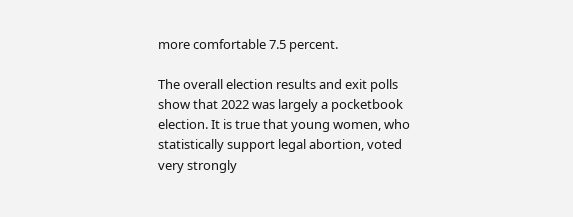more comfortable 7.5 percent.

The overall election results and exit polls show that 2022 was largely a pocketbook election. It is true that young women, who statistically support legal abortion, voted very strongly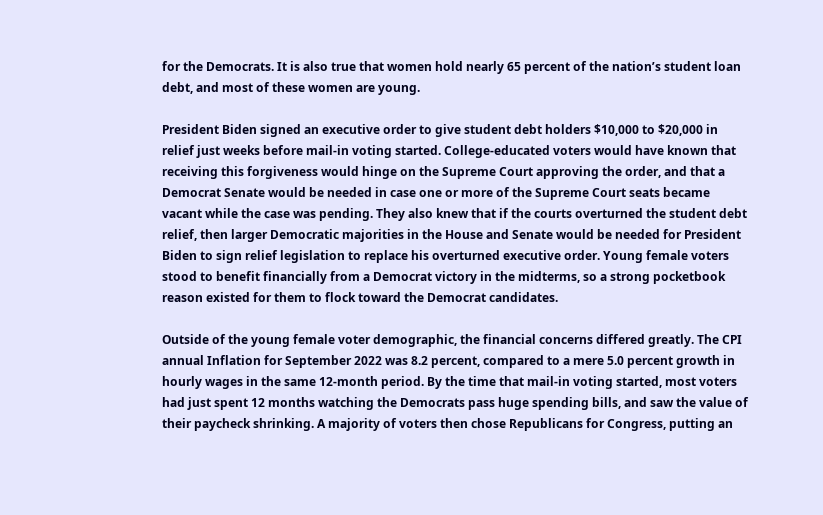for the Democrats. It is also true that women hold nearly 65 percent of the nation’s student loan debt, and most of these women are young.

President Biden signed an executive order to give student debt holders $10,000 to $20,000 in relief just weeks before mail-in voting started. College-educated voters would have known that receiving this forgiveness would hinge on the Supreme Court approving the order, and that a Democrat Senate would be needed in case one or more of the Supreme Court seats became vacant while the case was pending. They also knew that if the courts overturned the student debt relief, then larger Democratic majorities in the House and Senate would be needed for President Biden to sign relief legislation to replace his overturned executive order. Young female voters stood to benefit financially from a Democrat victory in the midterms, so a strong pocketbook reason existed for them to flock toward the Democrat candidates.

Outside of the young female voter demographic, the financial concerns differed greatly. The CPI annual Inflation for September 2022 was 8.2 percent, compared to a mere 5.0 percent growth in hourly wages in the same 12-month period. By the time that mail-in voting started, most voters had just spent 12 months watching the Democrats pass huge spending bills, and saw the value of their paycheck shrinking. A majority of voters then chose Republicans for Congress, putting an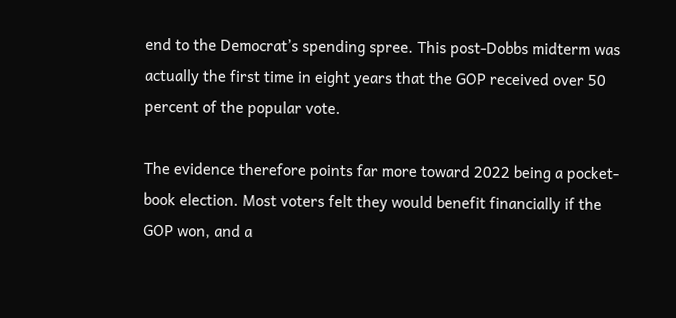end to the Democrat’s spending spree. This post-Dobbs midterm was actually the first time in eight years that the GOP received over 50 percent of the popular vote.

The evidence therefore points far more toward 2022 being a pocket-book election. Most voters felt they would benefit financially if the GOP won, and a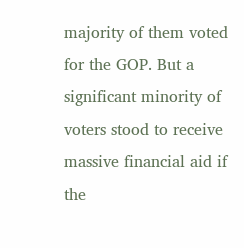majority of them voted for the GOP. But a significant minority of voters stood to receive massive financial aid if the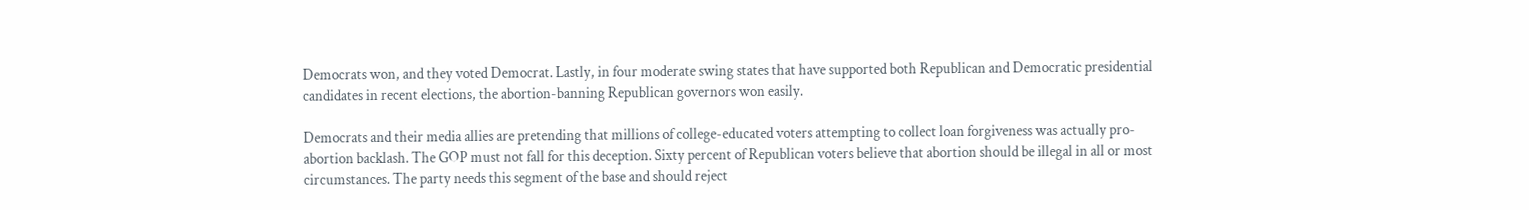Democrats won, and they voted Democrat. Lastly, in four moderate swing states that have supported both Republican and Democratic presidential candidates in recent elections, the abortion-banning Republican governors won easily.

Democrats and their media allies are pretending that millions of college-educated voters attempting to collect loan forgiveness was actually pro-abortion backlash. The GOP must not fall for this deception. Sixty percent of Republican voters believe that abortion should be illegal in all or most circumstances. The party needs this segment of the base and should reject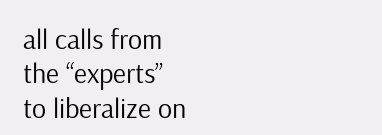all calls from the “experts” to liberalize on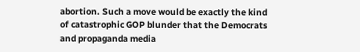abortion. Such a move would be exactly the kind of catastrophic GOP blunder that the Democrats and propaganda media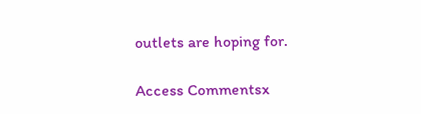outlets are hoping for.

Access Commentsx